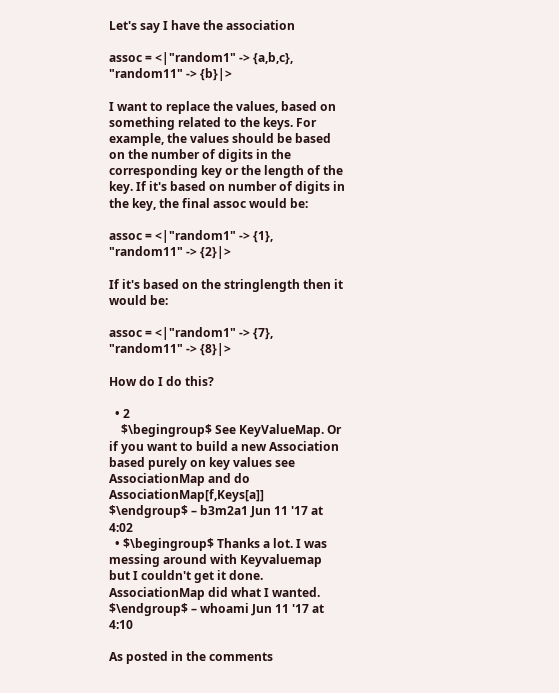Let's say I have the association

assoc = <|"random1" -> {a,b,c}, "random11" -> {b}|>

I want to replace the values, based on something related to the keys. For example, the values should be based on the number of digits in the corresponding key or the length of the key. If it's based on number of digits in the key, the final assoc would be:

assoc = <|"random1" -> {1}, "random11" -> {2}|>

If it's based on the stringlength then it would be:

assoc = <|"random1" -> {7}, "random11" -> {8}|>

How do I do this?

  • 2
    $\begingroup$ See KeyValueMap. Or if you want to build a new Association based purely on key values see AssociationMap and do AssociationMap[f,Keys[a]] $\endgroup$ – b3m2a1 Jun 11 '17 at 4:02
  • $\begingroup$ Thanks a lot. I was messing around with Keyvaluemap but I couldn't get it done. AssociationMap did what I wanted. $\endgroup$ – whoami Jun 11 '17 at 4:10

As posted in the comments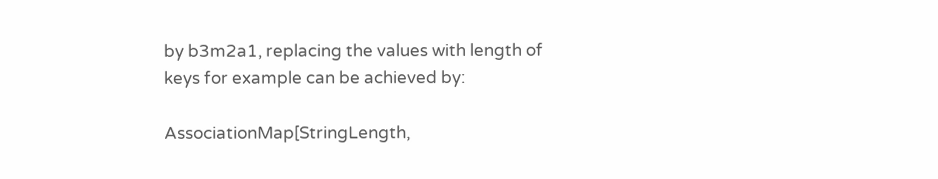by b3m2a1, replacing the values with length of keys for example can be achieved by:

AssociationMap[StringLength,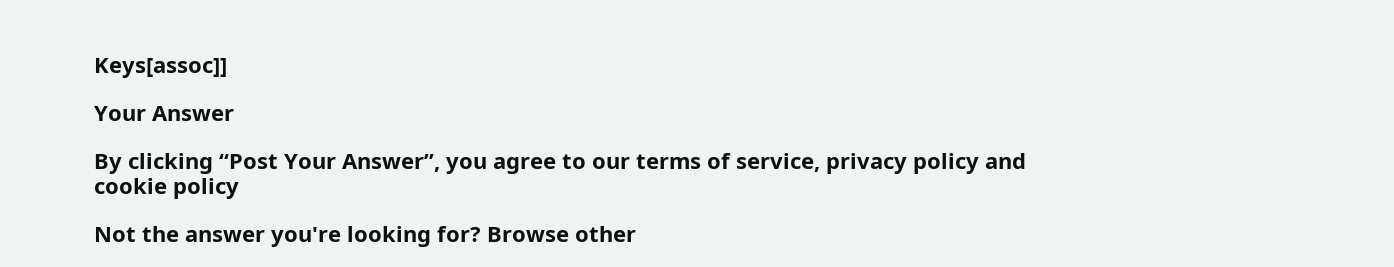Keys[assoc]]

Your Answer

By clicking “Post Your Answer”, you agree to our terms of service, privacy policy and cookie policy

Not the answer you're looking for? Browse other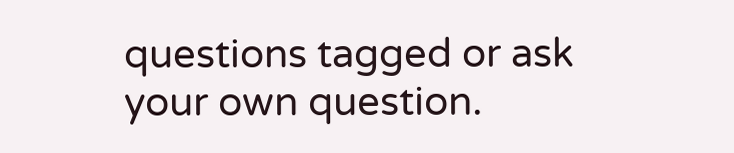questions tagged or ask your own question.